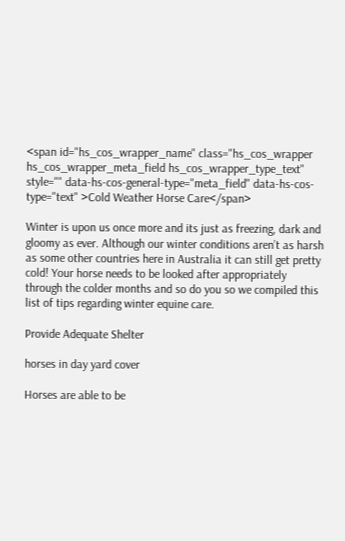<span id="hs_cos_wrapper_name" class="hs_cos_wrapper hs_cos_wrapper_meta_field hs_cos_wrapper_type_text" style="" data-hs-cos-general-type="meta_field" data-hs-cos-type="text" >Cold Weather Horse Care</span>

Winter is upon us once more and its just as freezing, dark and gloomy as ever. Although our winter conditions aren’t as harsh as some other countries here in Australia it can still get pretty cold! Your horse needs to be looked after appropriately through the colder months and so do you so we compiled this list of tips regarding winter equine care.

Provide Adequate Shelter

horses in day yard cover

Horses are able to be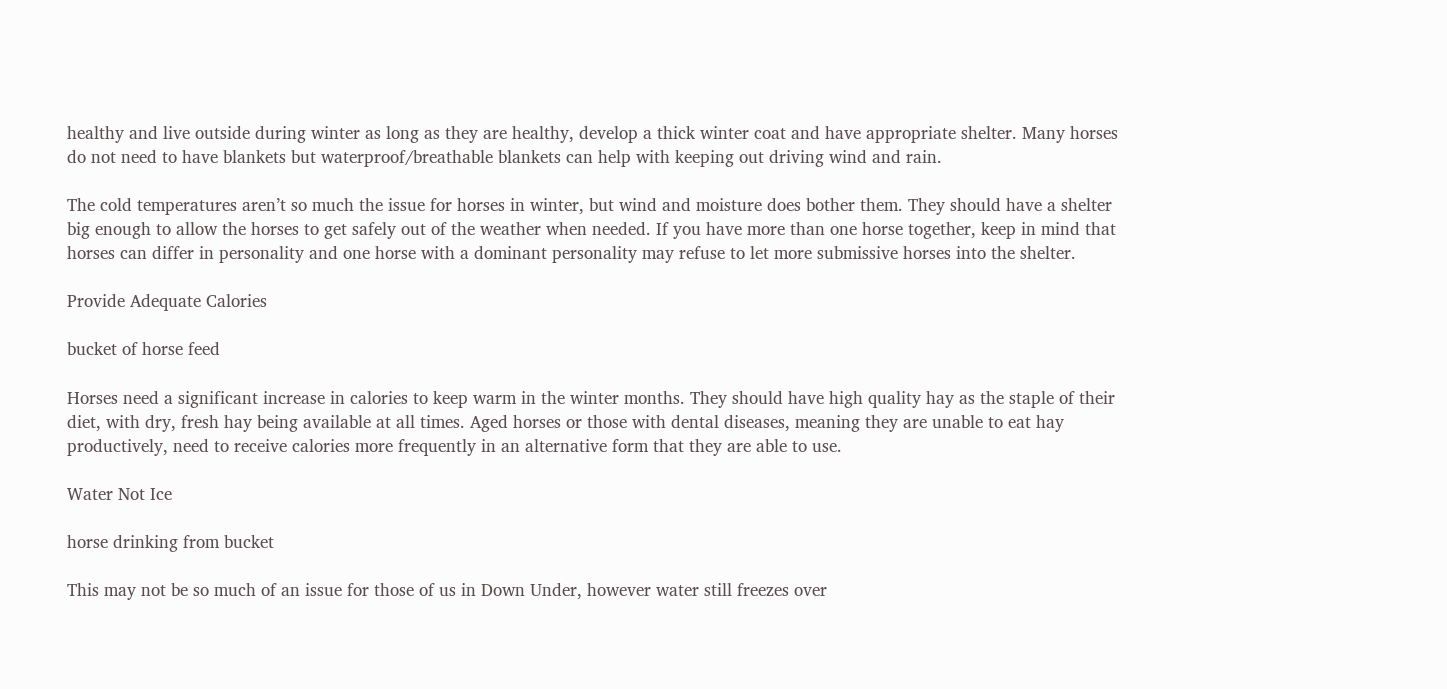healthy and live outside during winter as long as they are healthy, develop a thick winter coat and have appropriate shelter. Many horses do not need to have blankets but waterproof/breathable blankets can help with keeping out driving wind and rain.

The cold temperatures aren’t so much the issue for horses in winter, but wind and moisture does bother them. They should have a shelter big enough to allow the horses to get safely out of the weather when needed. If you have more than one horse together, keep in mind that horses can differ in personality and one horse with a dominant personality may refuse to let more submissive horses into the shelter.

Provide Adequate Calories

bucket of horse feed

Horses need a significant increase in calories to keep warm in the winter months. They should have high quality hay as the staple of their diet, with dry, fresh hay being available at all times. Aged horses or those with dental diseases, meaning they are unable to eat hay productively, need to receive calories more frequently in an alternative form that they are able to use.

Water Not Ice

horse drinking from bucket

This may not be so much of an issue for those of us in Down Under, however water still freezes over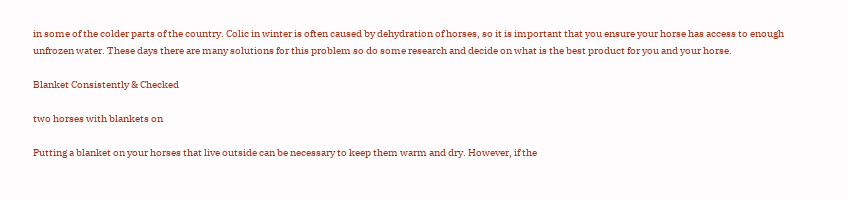in some of the colder parts of the country. Colic in winter is often caused by dehydration of horses, so it is important that you ensure your horse has access to enough unfrozen water. These days there are many solutions for this problem so do some research and decide on what is the best product for you and your horse.

Blanket Consistently & Checked

two horses with blankets on

Putting a blanket on your horses that live outside can be necessary to keep them warm and dry. However, if the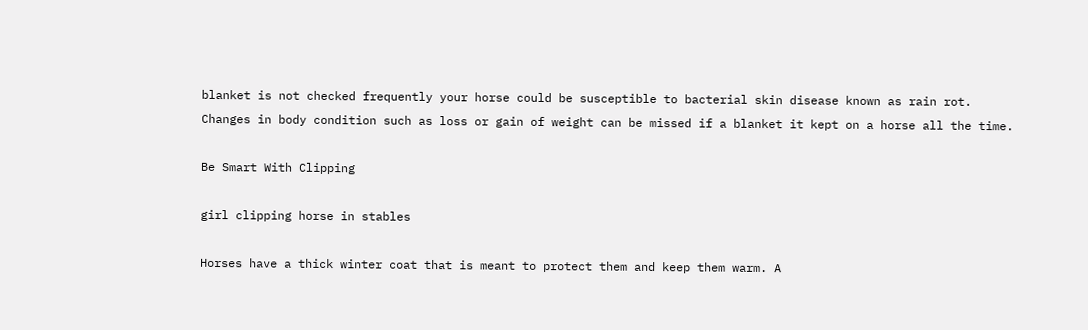blanket is not checked frequently your horse could be susceptible to bacterial skin disease known as rain rot. Changes in body condition such as loss or gain of weight can be missed if a blanket it kept on a horse all the time.

Be Smart With Clipping

girl clipping horse in stables

Horses have a thick winter coat that is meant to protect them and keep them warm. A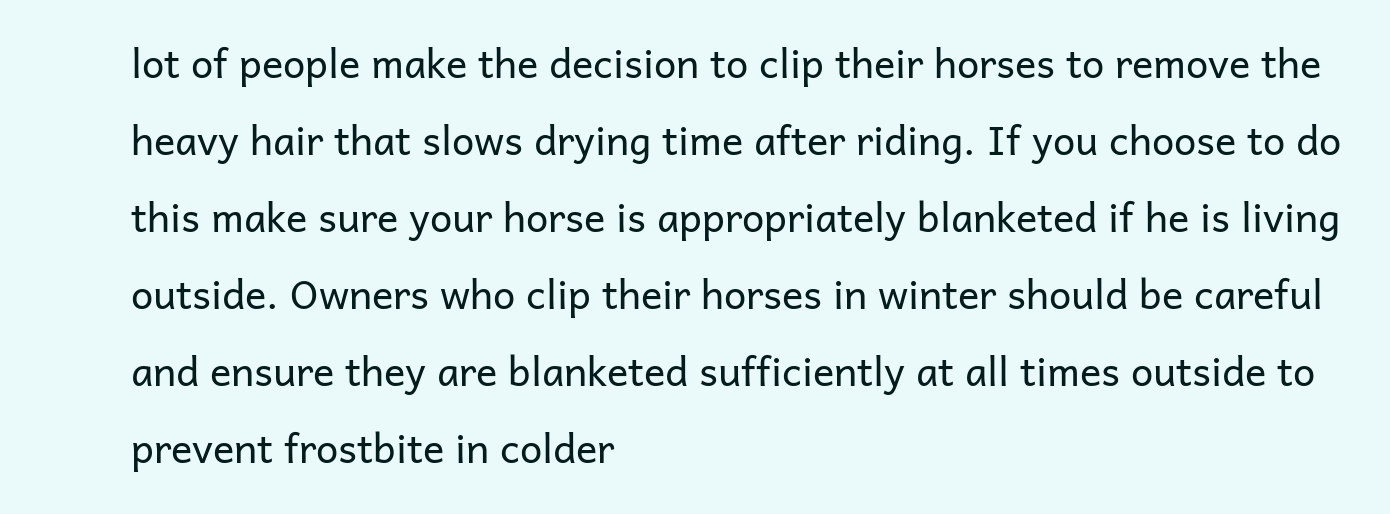lot of people make the decision to clip their horses to remove the heavy hair that slows drying time after riding. If you choose to do this make sure your horse is appropriately blanketed if he is living outside. Owners who clip their horses in winter should be careful and ensure they are blanketed sufficiently at all times outside to prevent frostbite in colder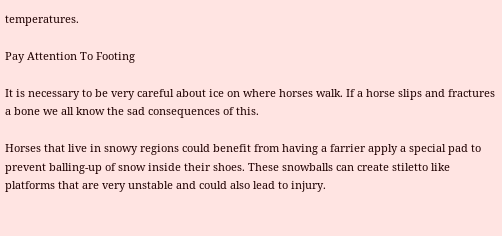temperatures.

Pay Attention To Footing

It is necessary to be very careful about ice on where horses walk. If a horse slips and fractures a bone we all know the sad consequences of this.

Horses that live in snowy regions could benefit from having a farrier apply a special pad to prevent balling-up of snow inside their shoes. These snowballs can create stiletto like platforms that are very unstable and could also lead to injury.